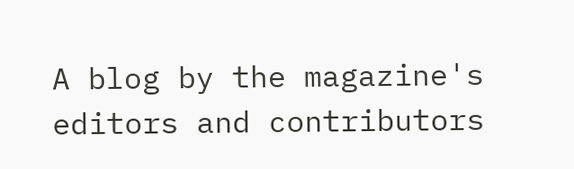A blog by the magazine's editors and contributors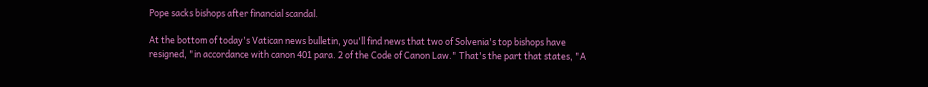Pope sacks bishops after financial scandal.

At the bottom of today's Vatican news bulletin, you'll find news that two of Solvenia's top bishops have resigned, "in accordance with canon 401 para. 2 of the Code of Canon Law." That's the part that states, "A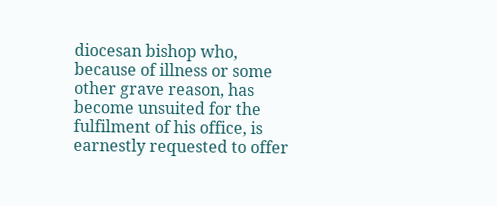diocesan bishop who, because of illness or some other grave reason, has become unsuited for the fulfilment of his office, is earnestly requested to offer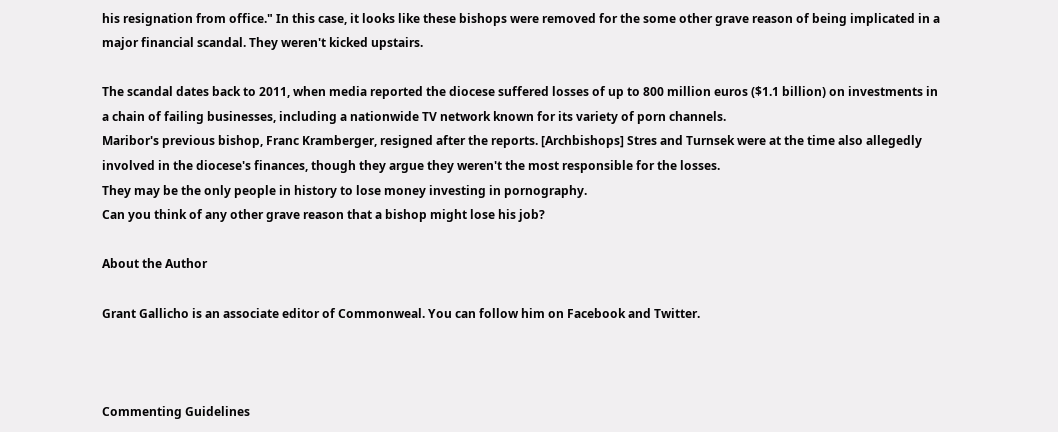his resignation from office." In this case, it looks like these bishops were removed for the some other grave reason of being implicated in a major financial scandal. They weren't kicked upstairs.

The scandal dates back to 2011, when media reported the diocese suffered losses of up to 800 million euros ($1.1 billion) on investments in a chain of failing businesses, including a nationwide TV network known for its variety of porn channels.
Maribor's previous bishop, Franc Kramberger, resigned after the reports. [Archbishops] Stres and Turnsek were at the time also allegedly involved in the diocese's finances, though they argue they weren't the most responsible for the losses.
They may be the only people in history to lose money investing in pornography.
Can you think of any other grave reason that a bishop might lose his job?

About the Author

Grant Gallicho is an associate editor of Commonweal. You can follow him on Facebook and Twitter.



Commenting Guidelines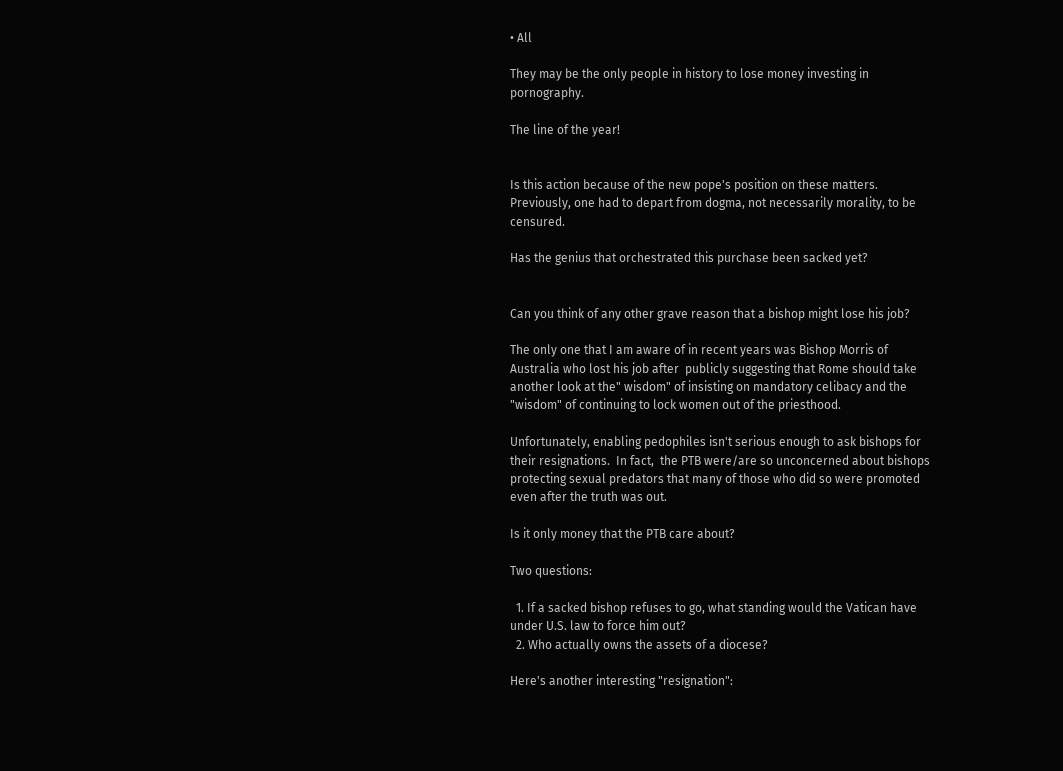• All

They may be the only people in history to lose money investing in pornography.

The line of the year!


Is this action because of the new pope's position on these matters. Previously, one had to depart from dogma, not necessarily morality, to be censured.

Has the genius that orchestrated this purchase been sacked yet?


Can you think of any other grave reason that a bishop might lose his job?

The only one that I am aware of in recent years was Bishop Morris of Australia who lost his job after  publicly suggesting that Rome should take another look at the" wisdom" of insisting on mandatory celibacy and the "wisdom" of continuing to lock women out of the priesthood.

Unfortunately, enabling pedophiles isn't serious enough to ask bishops for their resignations.  In fact,  the PTB were/are so unconcerned about bishops protecting sexual predators that many of those who did so were promoted even after the truth was out.

Is it only money that the PTB care about?

Two questions:

  1. If a sacked bishop refuses to go, what standing would the Vatican have under U.S. law to force him out?
  2. Who actually owns the assets of a diocese?

Here's another interesting "resignation":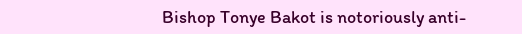Bishop Tonye Bakot is notoriously anti-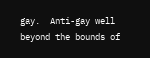gay.  Anti-gay well beyond the bounds of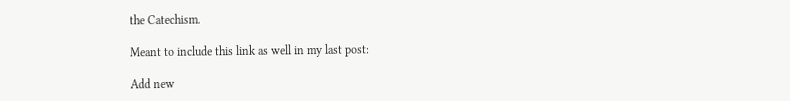the Catechism.

Meant to include this link as well in my last post:

Add new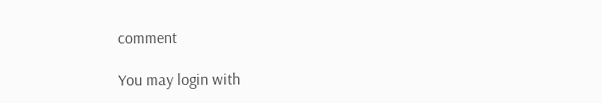comment

You may login with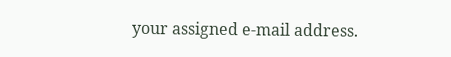your assigned e-mail address.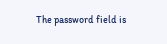The password field is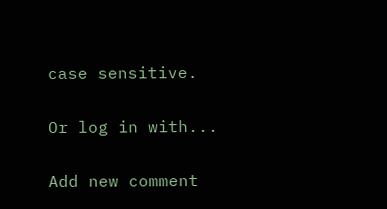case sensitive.

Or log in with...

Add new comment